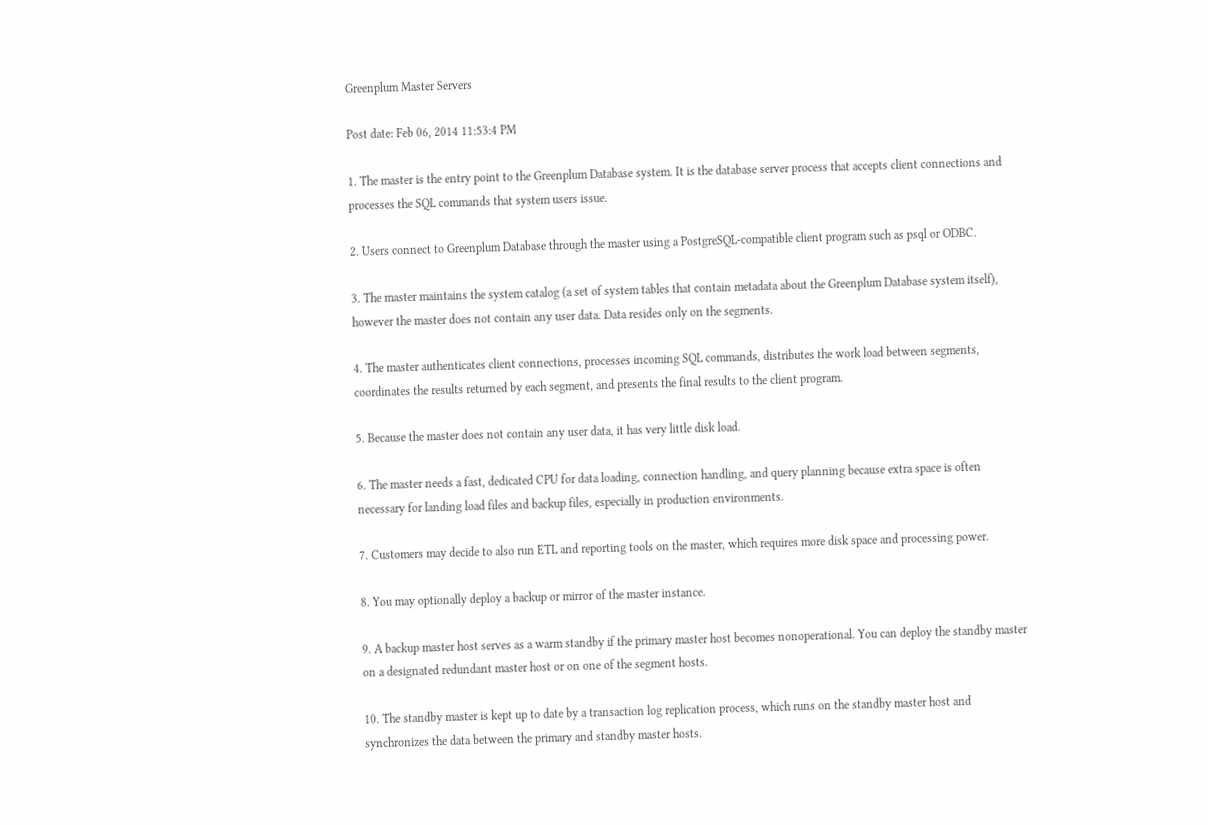Greenplum Master Servers

Post date: Feb 06, 2014 11:53:4 PM

1. The master is the entry point to the Greenplum Database system. It is the database server process that accepts client connections and processes the SQL commands that system users issue.

2. Users connect to Greenplum Database through the master using a PostgreSQL-compatible client program such as psql or ODBC.

3. The master maintains the system catalog (a set of system tables that contain metadata about the Greenplum Database system itself), however the master does not contain any user data. Data resides only on the segments.

4. The master authenticates client connections, processes incoming SQL commands, distributes the work load between segments, coordinates the results returned by each segment, and presents the final results to the client program.

5. Because the master does not contain any user data, it has very little disk load.

6. The master needs a fast, dedicated CPU for data loading, connection handling, and query planning because extra space is often necessary for landing load files and backup files, especially in production environments.

7. Customers may decide to also run ETL and reporting tools on the master, which requires more disk space and processing power.

8. You may optionally deploy a backup or mirror of the master instance.

9. A backup master host serves as a warm standby if the primary master host becomes nonoperational. You can deploy the standby master on a designated redundant master host or on one of the segment hosts.

10. The standby master is kept up to date by a transaction log replication process, which runs on the standby master host and synchronizes the data between the primary and standby master hosts.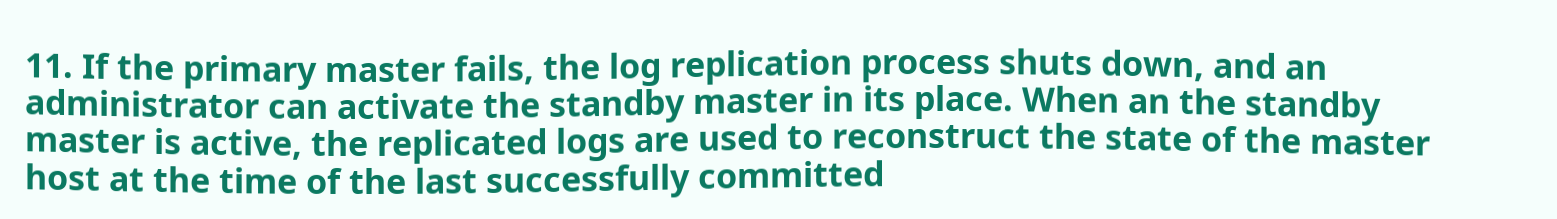11. If the primary master fails, the log replication process shuts down, and an administrator can activate the standby master in its place. When an the standby master is active, the replicated logs are used to reconstruct the state of the master host at the time of the last successfully committed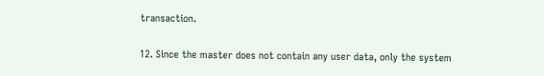transaction.

12. Since the master does not contain any user data, only the system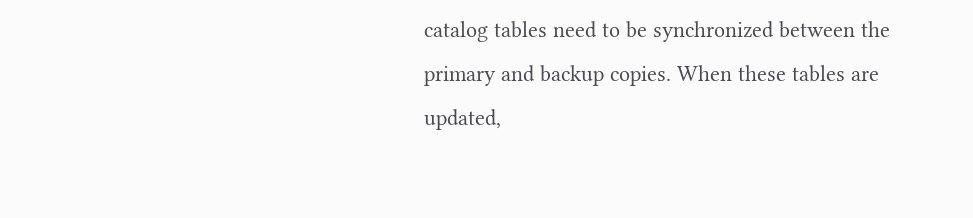catalog tables need to be synchronized between the primary and backup copies. When these tables are updated,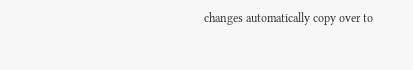changes automatically copy over to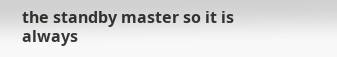the standby master so it is always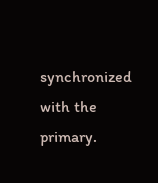synchronized with the primary.